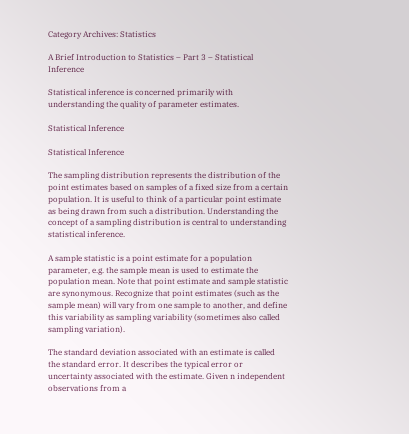Category Archives: Statistics

A Brief Introduction to Statistics – Part 3 – Statistical Inference

Statistical inference is concerned primarily with understanding the quality of parameter estimates.

Statistical Inference

Statistical Inference

The sampling distribution represents the distribution of the point estimates based on samples of a fixed size from a certain population. It is useful to think of a particular point estimate as being drawn from such a distribution. Understanding the concept of a sampling distribution is central to understanding statistical inference.

A sample statistic is a point estimate for a population parameter, e.g. the sample mean is used to estimate the population mean. Note that point estimate and sample statistic are synonymous. Recognize that point estimates (such as the sample mean) will vary from one sample to another, and define this variability as sampling variability (sometimes also called sampling variation).

The standard deviation associated with an estimate is called the standard error. It describes the typical error or uncertainty associated with the estimate. Given n independent observations from a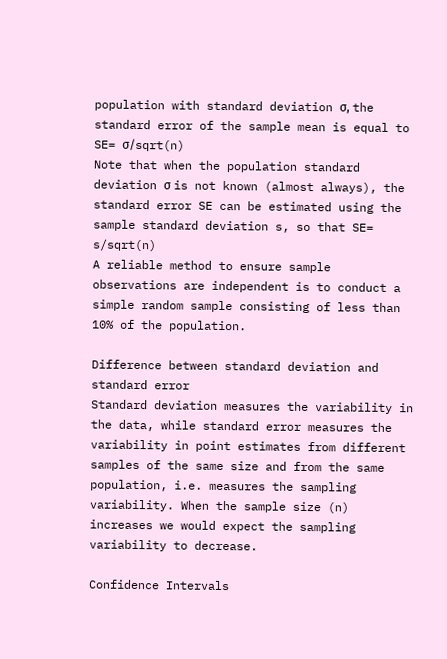population with standard deviation σ, the standard error of the sample mean is equal to SE= σ/sqrt(n)
Note that when the population standard deviation σ is not known (almost always), the standard error SE can be estimated using the sample standard deviation s, so that SE= s/sqrt(n)
A reliable method to ensure sample observations are independent is to conduct a simple random sample consisting of less than 10% of the population.

Difference between standard deviation and standard error
Standard deviation measures the variability in the data, while standard error measures the variability in point estimates from different samples of the same size and from the same population, i.e. measures the sampling variability. When the sample size (n) increases we would expect the sampling variability to decrease.

Confidence Intervals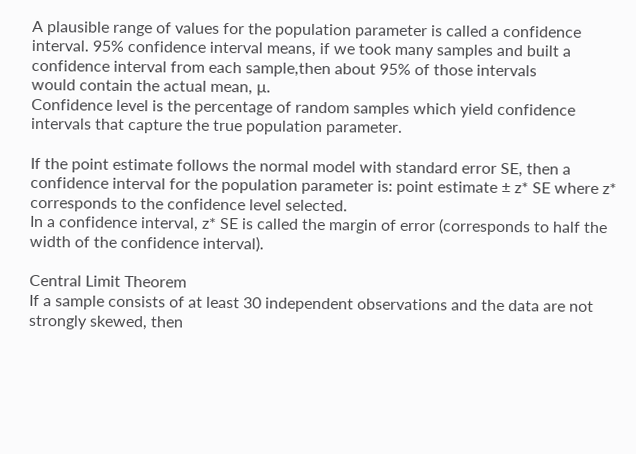A plausible range of values for the population parameter is called a confidence interval. 95% confidence interval means, if we took many samples and built a confidence interval from each sample,then about 95% of those intervals
would contain the actual mean, µ.
Confidence level is the percentage of random samples which yield confidence intervals that capture the true population parameter.

If the point estimate follows the normal model with standard error SE, then a confidence interval for the population parameter is: point estimate ± z* SE where z* corresponds to the confidence level selected.
In a confidence interval, z* SE is called the margin of error (corresponds to half the width of the confidence interval).

Central Limit Theorem
If a sample consists of at least 30 independent observations and the data are not strongly skewed, then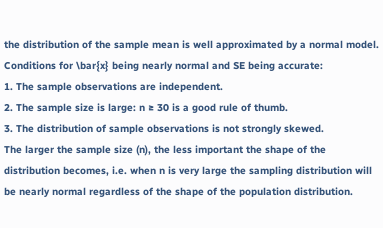the distribution of the sample mean is well approximated by a normal model.
Conditions for \bar{x} being nearly normal and SE being accurate:
1. The sample observations are independent.
2. The sample size is large: n ≥ 30 is a good rule of thumb.
3. The distribution of sample observations is not strongly skewed.
The larger the sample size (n), the less important the shape of the distribution becomes, i.e. when n is very large the sampling distribution will be nearly normal regardless of the shape of the population distribution.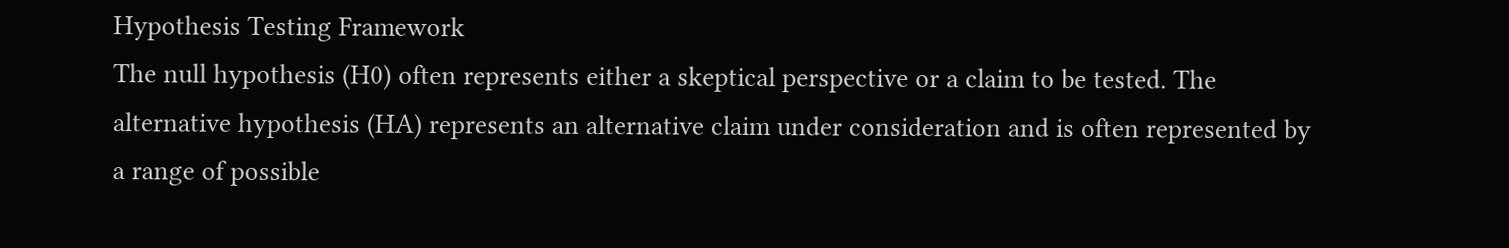Hypothesis Testing Framework
The null hypothesis (H0) often represents either a skeptical perspective or a claim to be tested. The alternative hypothesis (HA) represents an alternative claim under consideration and is often represented by a range of possible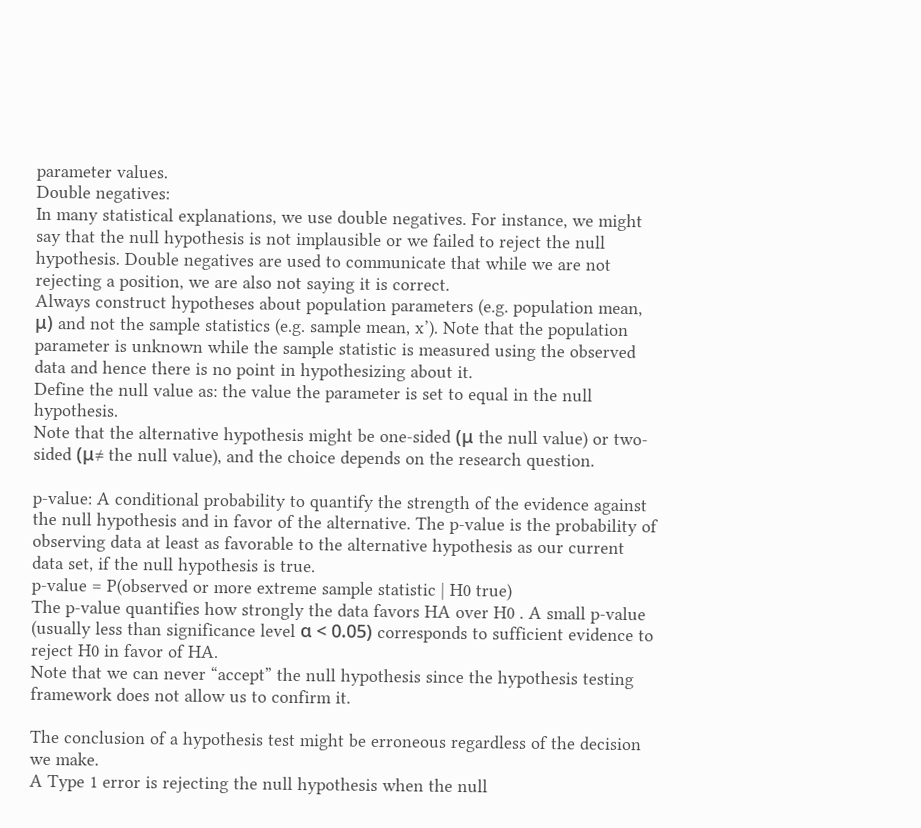parameter values.
Double negatives:
In many statistical explanations, we use double negatives. For instance, we might say that the null hypothesis is not implausible or we failed to reject the null hypothesis. Double negatives are used to communicate that while we are not rejecting a position, we are also not saying it is correct.
Always construct hypotheses about population parameters (e.g. population mean, μ) and not the sample statistics (e.g. sample mean, x’). Note that the population parameter is unknown while the sample statistic is measured using the observed data and hence there is no point in hypothesizing about it.
Define the null value as: the value the parameter is set to equal in the null hypothesis.
Note that the alternative hypothesis might be one-sided (μ the null value) or two-sided (μ≠ the null value), and the choice depends on the research question.

p-value: A conditional probability to quantify the strength of the evidence against the null hypothesis and in favor of the alternative. The p-value is the probability of observing data at least as favorable to the alternative hypothesis as our current data set, if the null hypothesis is true.
p-value = P(observed or more extreme sample statistic | H0 true)
The p-value quantifies how strongly the data favors HA over H0 . A small p-value (usually less than significance level α < 0.05) corresponds to sufficient evidence to reject H0 in favor of HA.
Note that we can never “accept” the null hypothesis since the hypothesis testing framework does not allow us to confirm it.

The conclusion of a hypothesis test might be erroneous regardless of the decision we make.
A Type 1 error is rejecting the null hypothesis when the null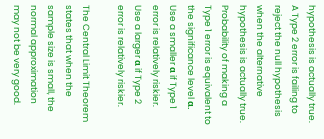hypothesis is actually true.
A Type 2 error is failing to reject the null hypothesis when the alternative hypothesis is actually true.
Probability of making a Type 1 error is equivalent to the significance level α. Use a smaller α if Type 1 error is relatively riskier. Use a larger α if Type 2 error is relatively riskier.

The Central Limit Theorem states that when the sample size is small, the normal approximation may not be very good.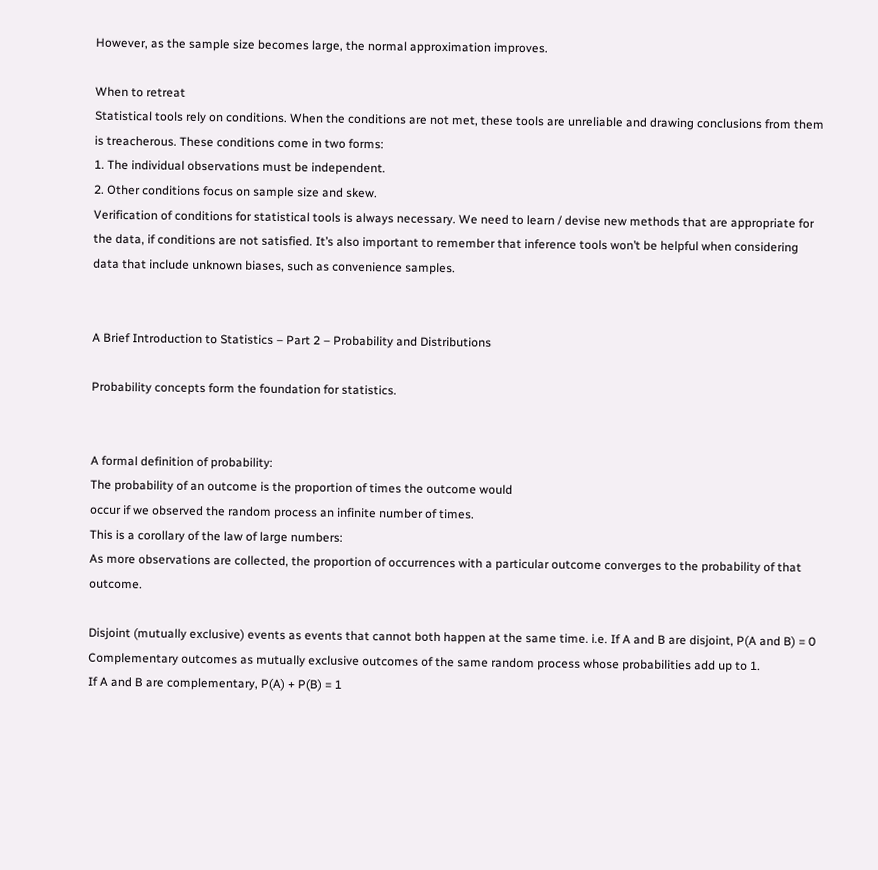However, as the sample size becomes large, the normal approximation improves.

When to retreat
Statistical tools rely on conditions. When the conditions are not met, these tools are unreliable and drawing conclusions from them is treacherous. These conditions come in two forms:
1. The individual observations must be independent.
2. Other conditions focus on sample size and skew.
Verification of conditions for statistical tools is always necessary. We need to learn / devise new methods that are appropriate for the data, if conditions are not satisfied. It’s also important to remember that inference tools won’t be helpful when considering data that include unknown biases, such as convenience samples.


A Brief Introduction to Statistics – Part 2 – Probability and Distributions

Probability concepts form the foundation for statistics.


A formal definition of probability:
The probability of an outcome is the proportion of times the outcome would
occur if we observed the random process an infinite number of times.
This is a corollary of the law of large numbers:
As more observations are collected, the proportion of occurrences with a particular outcome converges to the probability of that outcome.

Disjoint (mutually exclusive) events as events that cannot both happen at the same time. i.e. If A and B are disjoint, P(A and B) = 0
Complementary outcomes as mutually exclusive outcomes of the same random process whose probabilities add up to 1.
If A and B are complementary, P(A) + P(B) = 1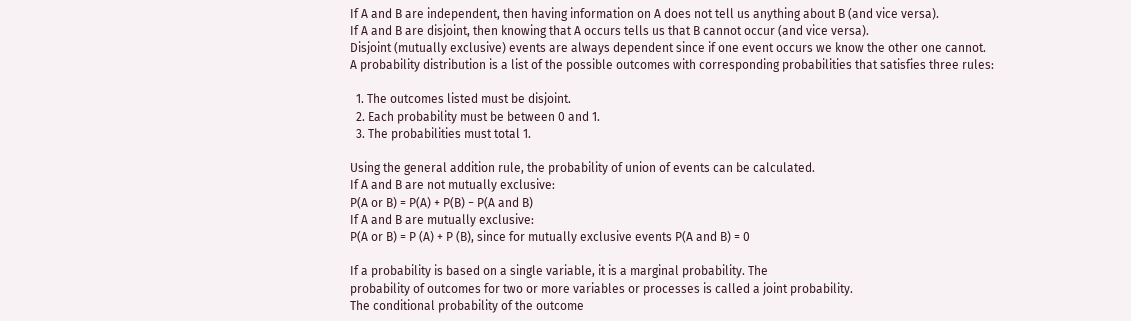If A and B are independent, then having information on A does not tell us anything about B (and vice versa).
If A and B are disjoint, then knowing that A occurs tells us that B cannot occur (and vice versa).
Disjoint (mutually exclusive) events are always dependent since if one event occurs we know the other one cannot.
A probability distribution is a list of the possible outcomes with corresponding probabilities that satisfies three rules:

  1. The outcomes listed must be disjoint.
  2. Each probability must be between 0 and 1.
  3. The probabilities must total 1.

Using the general addition rule, the probability of union of events can be calculated.
If A and B are not mutually exclusive:
P(A or B) = P(A) + P(B) − P(A and B)
If A and B are mutually exclusive:
P(A or B) = P (A) + P (B), since for mutually exclusive events P(A and B) = 0

If a probability is based on a single variable, it is a marginal probability. The
probability of outcomes for two or more variables or processes is called a joint probability.
The conditional probability of the outcome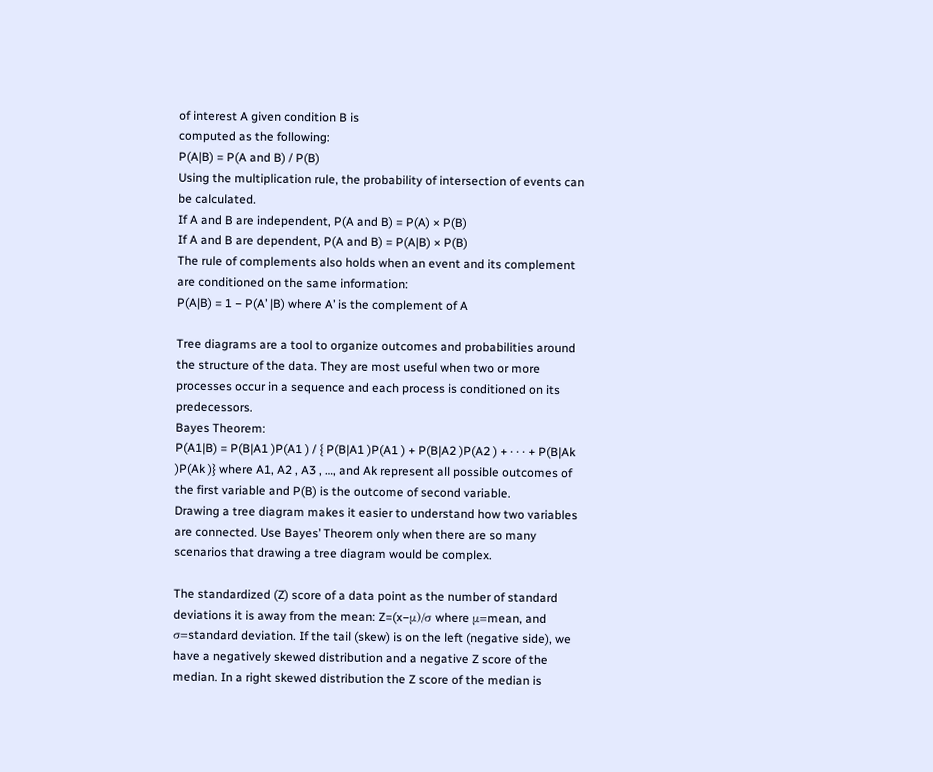of interest A given condition B is
computed as the following:
P(A|B) = P(A and B) / P(B)
Using the multiplication rule, the probability of intersection of events can be calculated.
If A and B are independent, P(A and B) = P(A) × P(B)
If A and B are dependent, P(A and B) = P(A|B) × P(B)
The rule of complements also holds when an event and its complement are conditioned on the same information:
P(A|B) = 1 − P(A’ |B) where A’ is the complement of A

Tree diagrams are a tool to organize outcomes and probabilities around the structure of the data. They are most useful when two or more processes occur in a sequence and each process is conditioned on its predecessors.
Bayes Theorem:
P(A1|B) = P(B|A1 )P(A1 ) / { P(B|A1 )P(A1 ) + P(B|A2 )P(A2 ) + · · · + P(B|Ak )P(Ak )} where A1, A2 , A3 , …, and Ak represent all possible outcomes of the first variable and P(B) is the outcome of second variable.
Drawing a tree diagram makes it easier to understand how two variables are connected. Use Bayes’ Theorem only when there are so many scenarios that drawing a tree diagram would be complex.

The standardized (Z) score of a data point as the number of standard deviations it is away from the mean: Z=(x−μ)/σ where μ=mean, and σ=standard deviation. If the tail (skew) is on the left (negative side), we have a negatively skewed distribution and a negative Z score of the median. In a right skewed distribution the Z score of the median is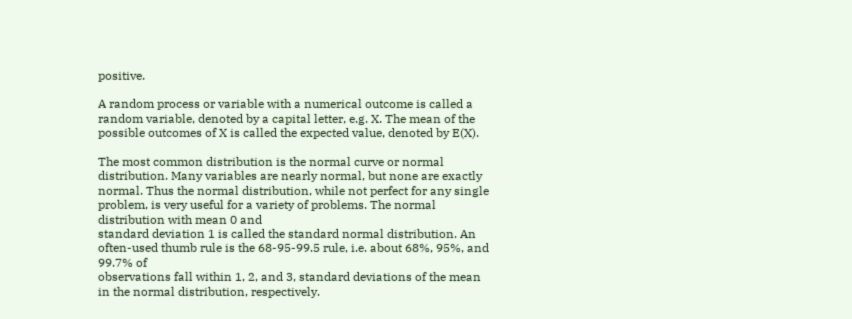positive.

A random process or variable with a numerical outcome is called a random variable, denoted by a capital letter, e.g. X. The mean of the possible outcomes of X is called the expected value, denoted by E(X).

The most common distribution is the normal curve or normal distribution. Many variables are nearly normal, but none are exactly normal. Thus the normal distribution, while not perfect for any single problem, is very useful for a variety of problems. The normal distribution with mean 0 and
standard deviation 1 is called the standard normal distribution. An often-used thumb rule is the 68-95-99.5 rule, i.e. about 68%, 95%, and 99.7% of
observations fall within 1, 2, and 3, standard deviations of the mean in the normal distribution, respectively.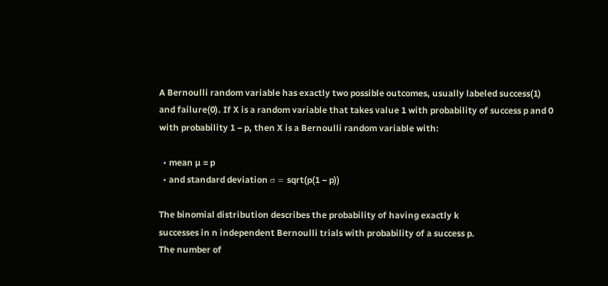A Bernoulli random variable has exactly two possible outcomes, usually labeled success(1) and failure(0). If X is a random variable that takes value 1 with probability of success p and 0 with probability 1 − p, then X is a Bernoulli random variable with:

  • mean µ = p
  • and standard deviation σ = sqrt(p(1 − p))

The binomial distribution describes the probability of having exactly k
successes in n independent Bernoulli trials with probability of a success p.
The number of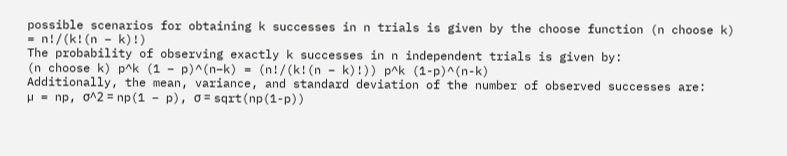possible scenarios for obtaining k successes in n trials is given by the choose function (n choose k) = n!/(k!(n − k)!)
The probability of observing exactly k successes in n independent trials is given by:
(n choose k) p^k (1 − p)^(n−k) = (n!/(k!(n − k)!)) p^k (1-p)^(n-k)
Additionally, the mean, variance, and standard deviation of the number of observed successes are:
µ = np, σ^2 = np(1 − p), σ = sqrt(np(1-p))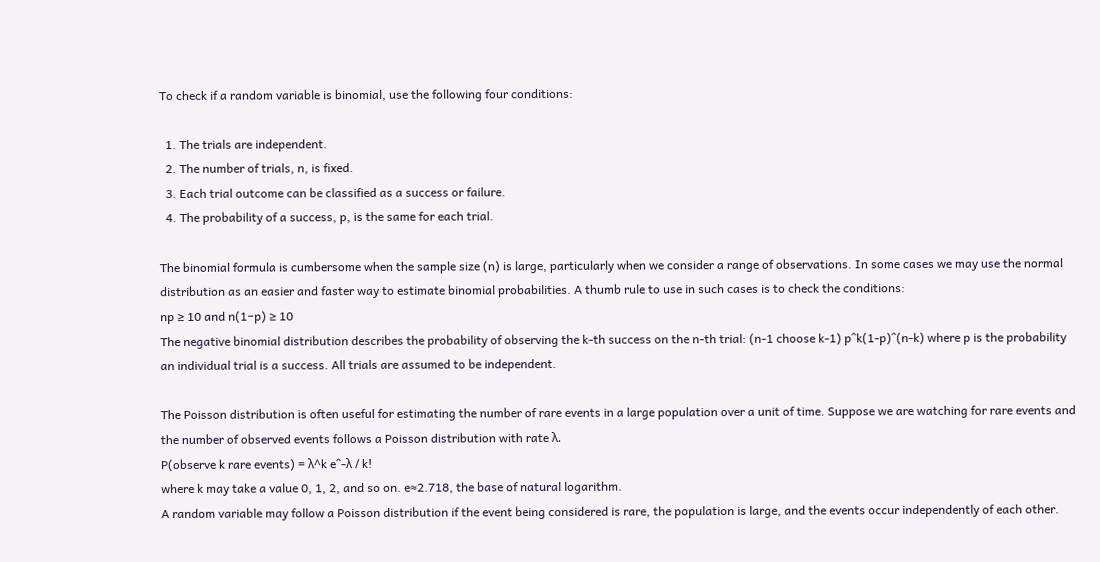To check if a random variable is binomial, use the following four conditions:

  1. The trials are independent.
  2. The number of trials, n, is fixed.
  3. Each trial outcome can be classified as a success or failure.
  4. The probability of a success, p, is the same for each trial.

The binomial formula is cumbersome when the sample size (n) is large, particularly when we consider a range of observations. In some cases we may use the normal distribution as an easier and faster way to estimate binomial probabilities. A thumb rule to use in such cases is to check the conditions:
np ≥ 10 and n(1−p) ≥ 10
The negative binomial distribution describes the probability of observing the k-th success on the n-th trial: (n-1 choose k-1) p^k(1-p)^(n-k) where p is the probability an individual trial is a success. All trials are assumed to be independent.

The Poisson distribution is often useful for estimating the number of rare events in a large population over a unit of time. Suppose we are watching for rare events and the number of observed events follows a Poisson distribution with rate λ.
P(observe k rare events) = λ^k e^-λ / k!
where k may take a value 0, 1, 2, and so on. e≈2.718, the base of natural logarithm.
A random variable may follow a Poisson distribution if the event being considered is rare, the population is large, and the events occur independently of each other.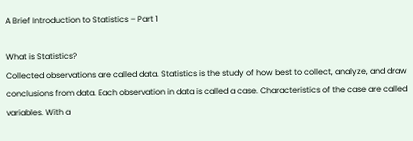A Brief Introduction to Statistics – Part 1

What is Statistics?
Collected observations are called data. Statistics is the study of how best to collect, analyze, and draw conclusions from data. Each observation in data is called a case. Characteristics of the case are called variables. With a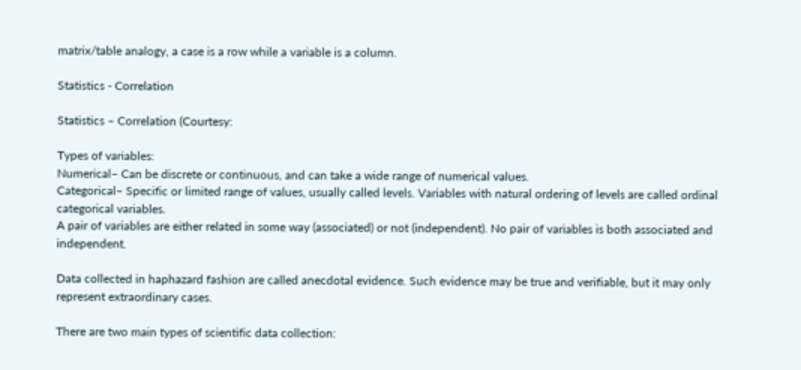matrix/table analogy, a case is a row while a variable is a column.

Statistics - Correlation

Statistics – Correlation (Courtesy:

Types of variables:
Numerical– Can be discrete or continuous, and can take a wide range of numerical values.
Categorical– Specific or limited range of values, usually called levels. Variables with natural ordering of levels are called ordinal categorical variables.
A pair of variables are either related in some way (associated) or not (independent). No pair of variables is both associated and independent.

Data collected in haphazard fashion are called anecdotal evidence. Such evidence may be true and verifiable, but it may only represent extraordinary cases.

There are two main types of scientific data collection: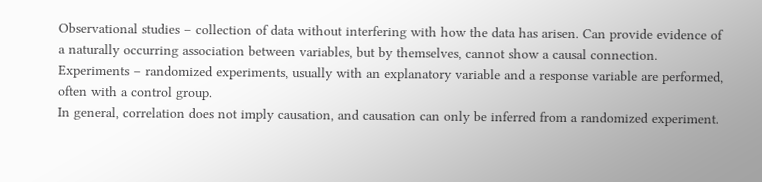Observational studies – collection of data without interfering with how the data has arisen. Can provide evidence of a naturally occurring association between variables, but by themselves, cannot show a causal connection.
Experiments – randomized experiments, usually with an explanatory variable and a response variable are performed, often with a control group.
In general, correlation does not imply causation, and causation can only be inferred from a randomized experiment.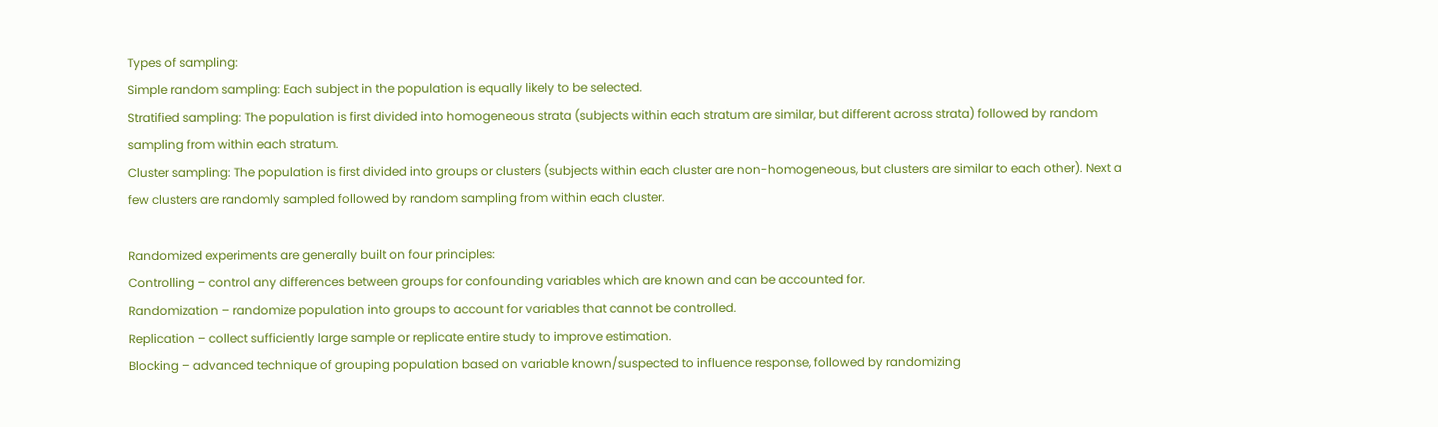Types of sampling:
Simple random sampling: Each subject in the population is equally likely to be selected.
Stratified sampling: The population is first divided into homogeneous strata (subjects within each stratum are similar, but different across strata) followed by random sampling from within each stratum.
Cluster sampling: The population is first divided into groups or clusters (subjects within each cluster are non-homogeneous, but clusters are similar to each other). Next a few clusters are randomly sampled followed by random sampling from within each cluster.

Randomized experiments are generally built on four principles:
Controlling – control any differences between groups for confounding variables which are known and can be accounted for.
Randomization – randomize population into groups to account for variables that cannot be controlled.
Replication – collect sufficiently large sample or replicate entire study to improve estimation.
Blocking – advanced technique of grouping population based on variable known/suspected to influence response, followed by randomizing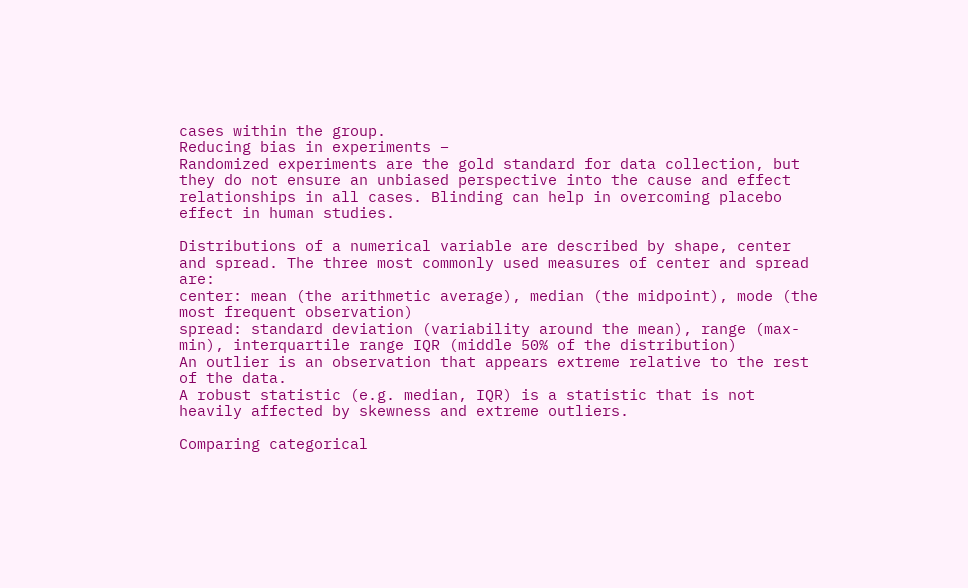cases within the group.
Reducing bias in experiments –
Randomized experiments are the gold standard for data collection, but they do not ensure an unbiased perspective into the cause and effect relationships in all cases. Blinding can help in overcoming placebo effect in human studies.

Distributions of a numerical variable are described by shape, center and spread. The three most commonly used measures of center and spread are:
center: mean (the arithmetic average), median (the midpoint), mode (the most frequent observation)
spread: standard deviation (variability around the mean), range (max-min), interquartile range IQR (middle 50% of the distribution)
An outlier is an observation that appears extreme relative to the rest of the data.
A robust statistic (e.g. median, IQR) is a statistic that is not heavily affected by skewness and extreme outliers.

Comparing categorical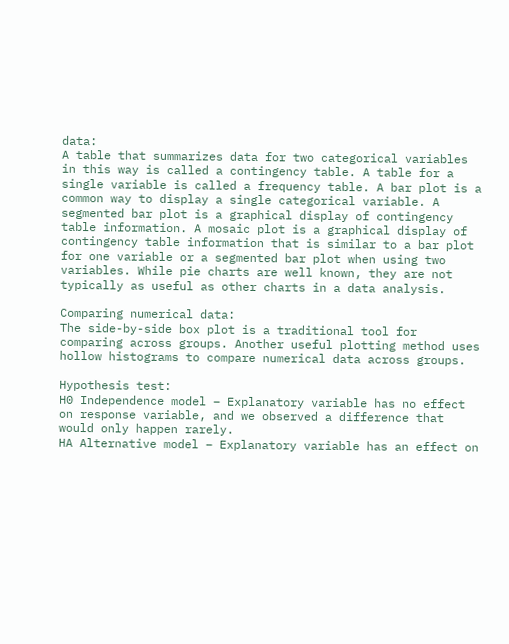data:
A table that summarizes data for two categorical variables in this way is called a contingency table. A table for a single variable is called a frequency table. A bar plot is a common way to display a single categorical variable. A segmented bar plot is a graphical display of contingency table information. A mosaic plot is a graphical display of contingency table information that is similar to a bar plot for one variable or a segmented bar plot when using two variables. While pie charts are well known, they are not typically as useful as other charts in a data analysis.

Comparing numerical data:
The side-by-side box plot is a traditional tool for comparing across groups. Another useful plotting method uses hollow histograms to compare numerical data across groups.

Hypothesis test:
H0 Independence model – Explanatory variable has no effect on response variable, and we observed a difference that would only happen rarely.
HA Alternative model – Explanatory variable has an effect on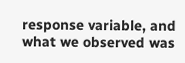response variable, and what we observed was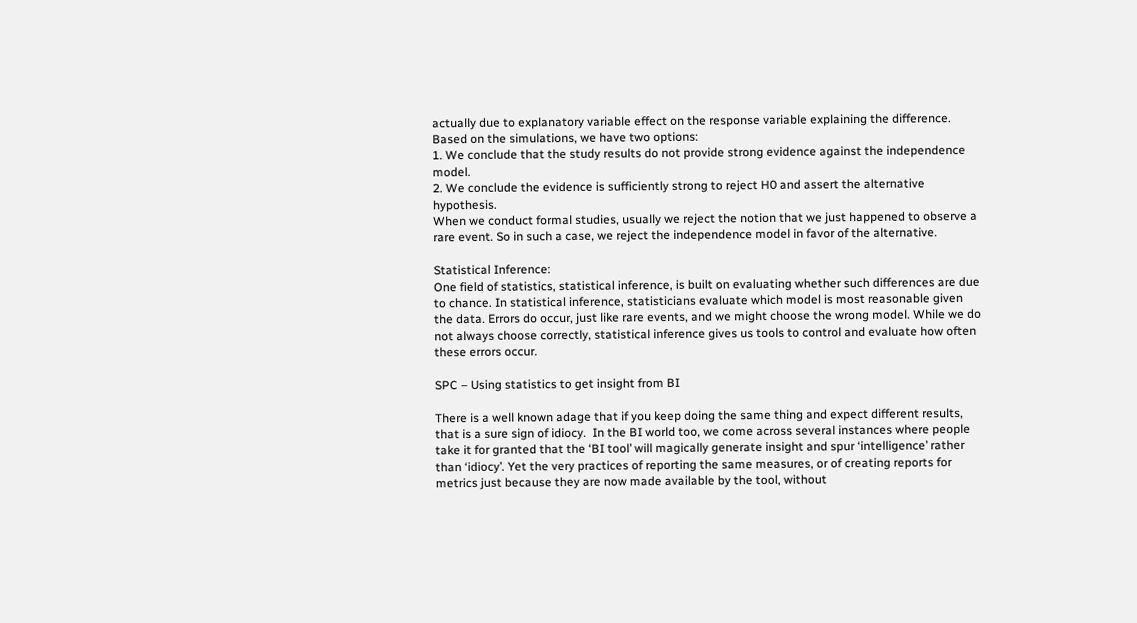actually due to explanatory variable effect on the response variable explaining the difference.
Based on the simulations, we have two options:
1. We conclude that the study results do not provide strong evidence against the independence model.
2. We conclude the evidence is sufficiently strong to reject H0 and assert the alternative hypothesis.
When we conduct formal studies, usually we reject the notion that we just happened to observe a rare event. So in such a case, we reject the independence model in favor of the alternative.

Statistical Inference:
One field of statistics, statistical inference, is built on evaluating whether such differences are due to chance. In statistical inference, statisticians evaluate which model is most reasonable given the data. Errors do occur, just like rare events, and we might choose the wrong model. While we do not always choose correctly, statistical inference gives us tools to control and evaluate how often these errors occur.

SPC – Using statistics to get insight from BI

There is a well known adage that if you keep doing the same thing and expect different results, that is a sure sign of idiocy.  In the BI world too, we come across several instances where people take it for granted that the ‘BI tool’ will magically generate insight and spur ‘intelligence’ rather than ‘idiocy’. Yet the very practices of reporting the same measures, or of creating reports for metrics just because they are now made available by the tool, without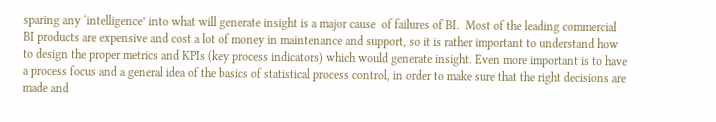sparing any ‘intelligence’ into what will generate insight is a major cause  of failures of BI.  Most of the leading commercial BI products are expensive and cost a lot of money in maintenance and support, so it is rather important to understand how to design the proper metrics and KPIs (key process indicators) which would generate insight. Even more important is to have a process focus and a general idea of the basics of statistical process control, in order to make sure that the right decisions are made and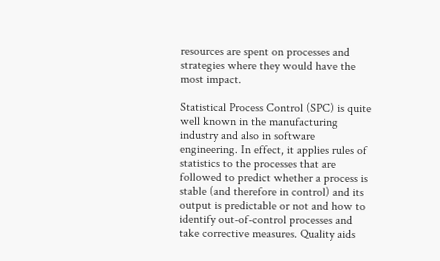resources are spent on processes and strategies where they would have the most impact.

Statistical Process Control (SPC) is quite well known in the manufacturing industry and also in software engineering. In effect, it applies rules of statistics to the processes that are followed to predict whether a process is stable (and therefore in control) and its output is predictable or not and how to identify out-of-control processes and take corrective measures. Quality aids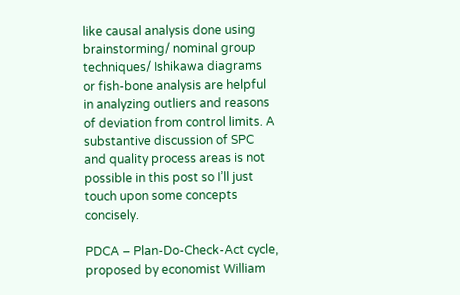like causal analysis done using brainstorming/ nominal group techniques/ Ishikawa diagrams or fish-bone analysis are helpful in analyzing outliers and reasons of deviation from control limits. A substantive discussion of SPC and quality process areas is not possible in this post so I’ll just touch upon some concepts concisely.

PDCA – Plan-Do-Check-Act cycle, proposed by economist William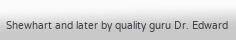Shewhart and later by quality guru Dr. Edward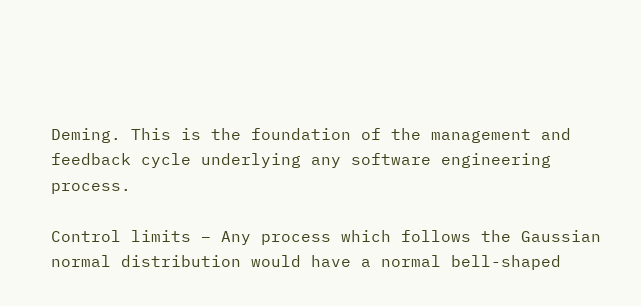Deming. This is the foundation of the management and feedback cycle underlying any software engineering process.

Control limits – Any process which follows the Gaussian normal distribution would have a normal bell-shaped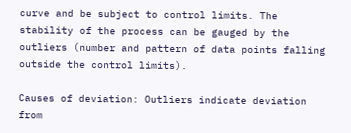curve and be subject to control limits. The stability of the process can be gauged by the outliers (number and pattern of data points falling outside the control limits).

Causes of deviation: Outliers indicate deviation from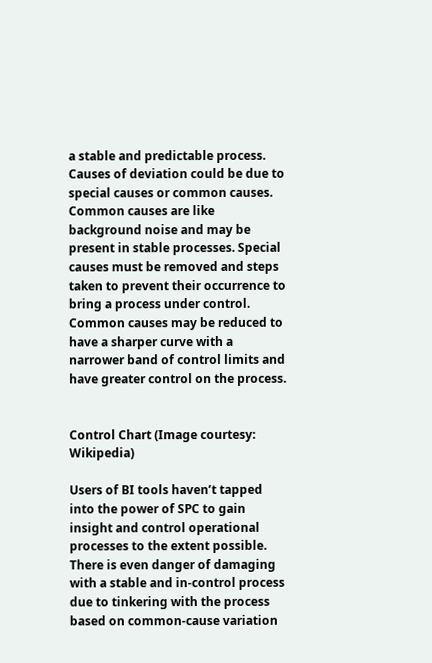a stable and predictable process. Causes of deviation could be due to special causes or common causes. Common causes are like background noise and may be present in stable processes. Special causes must be removed and steps taken to prevent their occurrence to bring a process under control. Common causes may be reduced to have a sharper curve with a narrower band of control limits and have greater control on the process.


Control Chart (Image courtesy: Wikipedia)

Users of BI tools haven’t tapped into the power of SPC to gain insight and control operational processes to the extent possible. There is even danger of damaging with a stable and in-control process due to tinkering with the process based on common-cause variation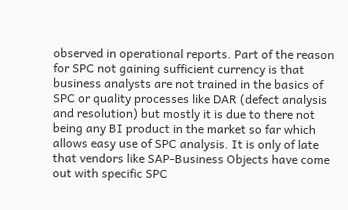observed in operational reports. Part of the reason for SPC not gaining sufficient currency is that business analysts are not trained in the basics of SPC or quality processes like DAR (defect analysis and resolution) but mostly it is due to there not being any BI product in the market so far which allows easy use of SPC analysis. It is only of late that vendors like SAP-Business Objects have come out with specific SPC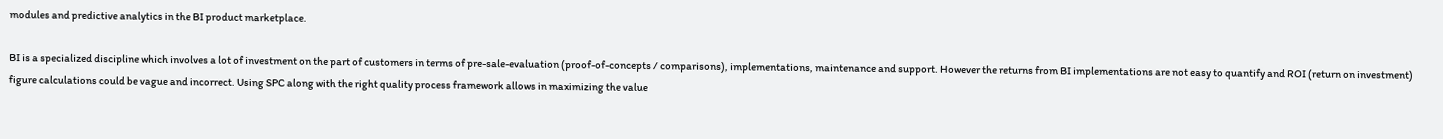modules and predictive analytics in the BI product marketplace.

BI is a specialized discipline which involves a lot of investment on the part of customers in terms of pre-sale-evaluation (proof-of-concepts / comparisons), implementations, maintenance and support. However the returns from BI implementations are not easy to quantify and ROI (return on investment) figure calculations could be vague and incorrect. Using SPC along with the right quality process framework allows in maximizing the value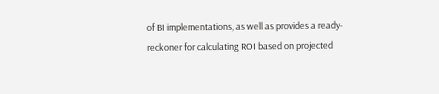of BI implementations, as well as provides a ready-reckoner for calculating ROI based on projected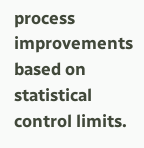process improvements based on statistical control limits.